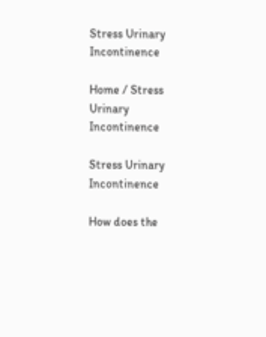Stress Urinary Incontinence

Home / Stress Urinary Incontinence

Stress Urinary Incontinence

How does the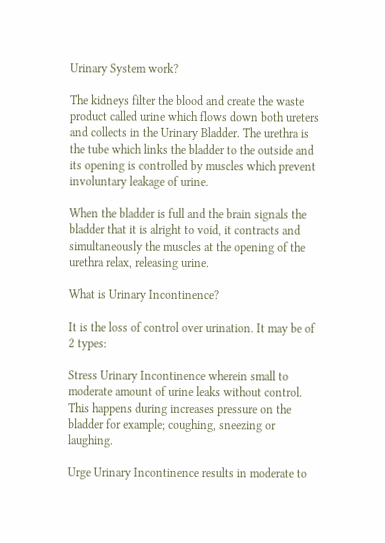Urinary System work?

The kidneys filter the blood and create the waste product called urine which flows down both ureters and collects in the Urinary Bladder. The urethra is the tube which links the bladder to the outside and its opening is controlled by muscles which prevent involuntary leakage of urine.

When the bladder is full and the brain signals the bladder that it is alright to void, it contracts and simultaneously the muscles at the opening of the urethra relax, releasing urine.

What is Urinary Incontinence?

It is the loss of control over urination. It may be of 2 types:

Stress Urinary Incontinence wherein small to moderate amount of urine leaks without control. This happens during increases pressure on the bladder for example; coughing, sneezing or laughing.

Urge Urinary Incontinence results in moderate to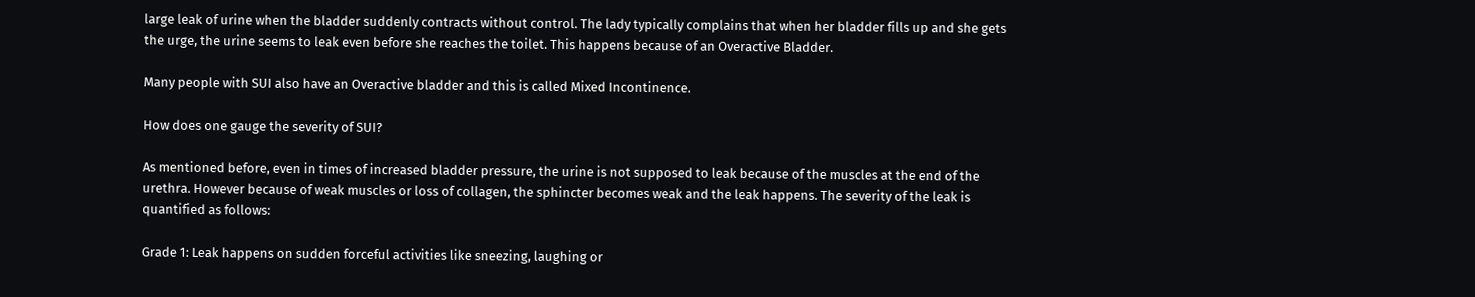large leak of urine when the bladder suddenly contracts without control. The lady typically complains that when her bladder fills up and she gets the urge, the urine seems to leak even before she reaches the toilet. This happens because of an Overactive Bladder.

Many people with SUI also have an Overactive bladder and this is called Mixed Incontinence.

How does one gauge the severity of SUI?

As mentioned before, even in times of increased bladder pressure, the urine is not supposed to leak because of the muscles at the end of the urethra. However because of weak muscles or loss of collagen, the sphincter becomes weak and the leak happens. The severity of the leak is quantified as follows:

Grade 1: Leak happens on sudden forceful activities like sneezing, laughing or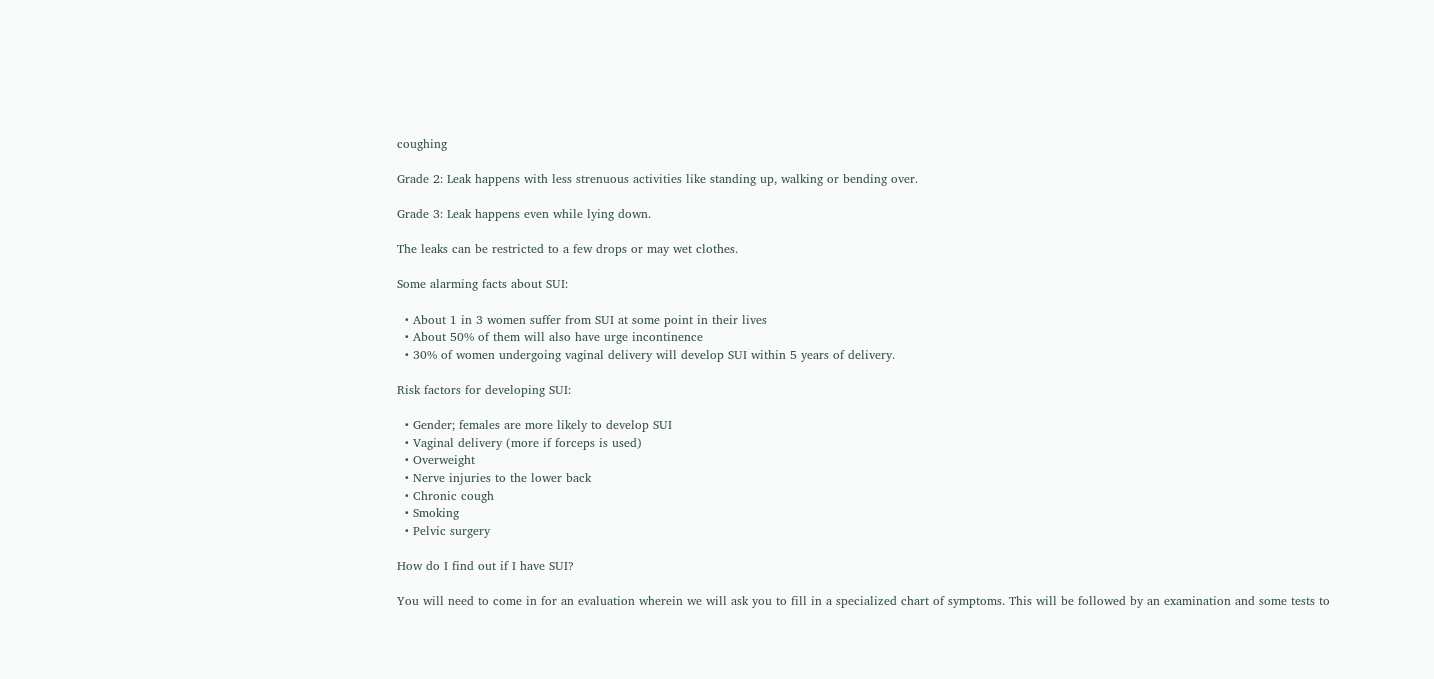coughing

Grade 2: Leak happens with less strenuous activities like standing up, walking or bending over.

Grade 3: Leak happens even while lying down.

The leaks can be restricted to a few drops or may wet clothes.

Some alarming facts about SUI:

  • About 1 in 3 women suffer from SUI at some point in their lives
  • About 50% of them will also have urge incontinence
  • 30% of women undergoing vaginal delivery will develop SUI within 5 years of delivery.

Risk factors for developing SUI:

  • Gender; females are more likely to develop SUI
  • Vaginal delivery (more if forceps is used)
  • Overweight
  • Nerve injuries to the lower back
  • Chronic cough
  • Smoking
  • Pelvic surgery

How do I find out if I have SUI?

You will need to come in for an evaluation wherein we will ask you to fill in a specialized chart of symptoms. This will be followed by an examination and some tests to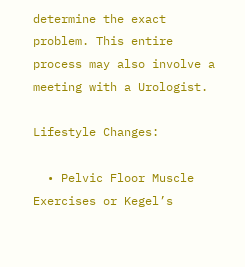determine the exact problem. This entire process may also involve a meeting with a Urologist.

Lifestyle Changes:

  • Pelvic Floor Muscle Exercises or Kegel’s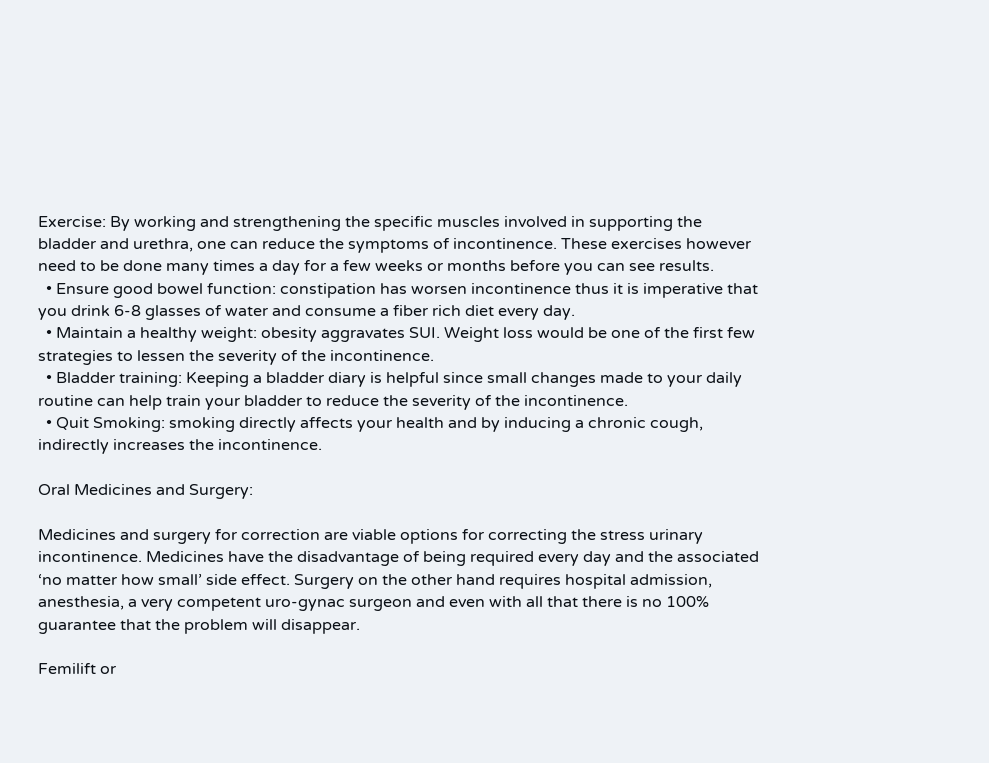Exercise: By working and strengthening the specific muscles involved in supporting the bladder and urethra, one can reduce the symptoms of incontinence. These exercises however need to be done many times a day for a few weeks or months before you can see results.
  • Ensure good bowel function: constipation has worsen incontinence thus it is imperative that you drink 6-8 glasses of water and consume a fiber rich diet every day.
  • Maintain a healthy weight: obesity aggravates SUI. Weight loss would be one of the first few strategies to lessen the severity of the incontinence.
  • Bladder training: Keeping a bladder diary is helpful since small changes made to your daily routine can help train your bladder to reduce the severity of the incontinence.
  • Quit Smoking: smoking directly affects your health and by inducing a chronic cough, indirectly increases the incontinence.

Oral Medicines and Surgery:

Medicines and surgery for correction are viable options for correcting the stress urinary incontinence. Medicines have the disadvantage of being required every day and the associated ‘no matter how small’ side effect. Surgery on the other hand requires hospital admission, anesthesia, a very competent uro-gynac surgeon and even with all that there is no 100% guarantee that the problem will disappear.

Femilift or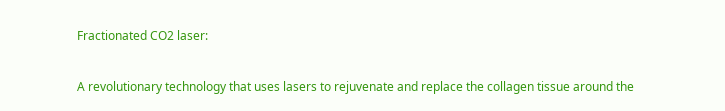Fractionated CO2 laser:

A revolutionary technology that uses lasers to rejuvenate and replace the collagen tissue around the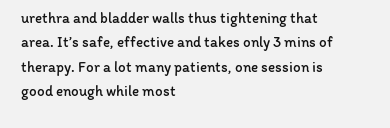urethra and bladder walls thus tightening that area. It’s safe, effective and takes only 3 mins of therapy. For a lot many patients, one session is good enough while most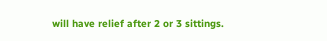will have relief after 2 or 3 sittings.